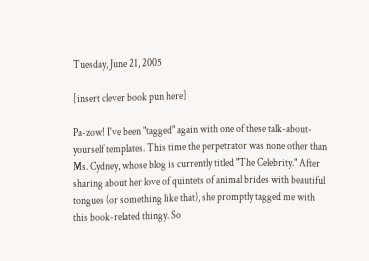Tuesday, June 21, 2005

[insert clever book pun here]

Pa-zow! I've been "tagged" again with one of these talk-about-yourself templates. This time the perpetrator was none other than Ms. Cydney, whose blog is currently titled "The Celebrity." After sharing about her love of quintets of animal brides with beautiful tongues (or something like that), she promptly tagged me with this book-related thingy. So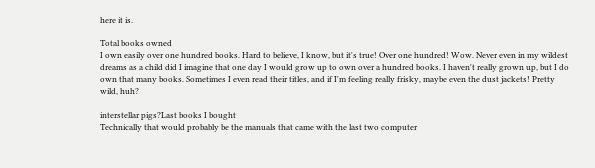here it is.

Total books owned
I own easily over one hundred books. Hard to believe, I know, but it's true! Over one hundred! Wow. Never even in my wildest dreams as a child did I imagine that one day I would grow up to own over a hundred books. I haven't really grown up, but I do own that many books. Sometimes I even read their titles, and if I'm feeling really frisky, maybe even the dust jackets! Pretty wild, huh?

interstellar pigs?Last books I bought
Technically that would probably be the manuals that came with the last two computer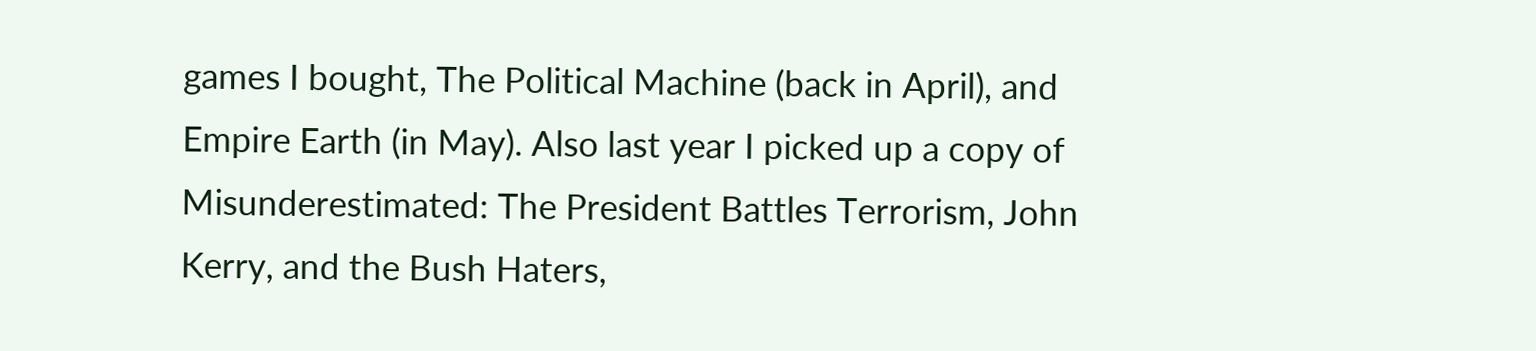games I bought, The Political Machine (back in April), and Empire Earth (in May). Also last year I picked up a copy of Misunderestimated: The President Battles Terrorism, John Kerry, and the Bush Haters,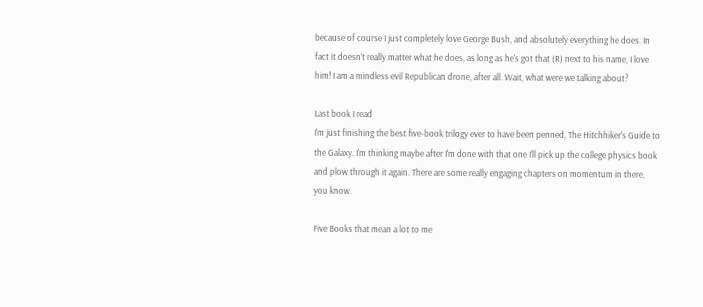because of course I just completely love George Bush, and absolutely everything he does. In fact it doesn't really matter what he does, as long as he's got that (R) next to his name, I love him! I am a mindless evil Republican drone, after all. Wait, what were we talking about?

Last book I read
I'm just finishing the best five-book trilogy ever to have been penned, The Hitchhiker's Guide to the Galaxy. I'm thinking maybe after I'm done with that one I'll pick up the college physics book and plow through it again. There are some really engaging chapters on momentum in there, you know.

Five Books that mean a lot to me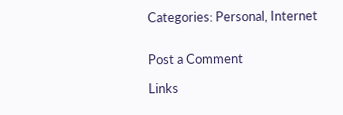Categories: Personal, Internet


Post a Comment

Links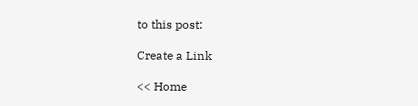to this post:

Create a Link

<< Home